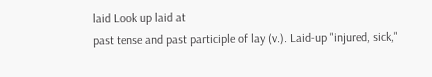laid Look up laid at
past tense and past participle of lay (v.). Laid-up "injured, sick,"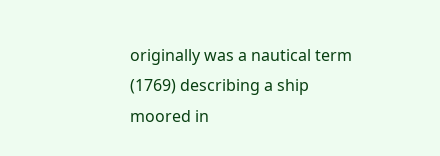originally was a nautical term (1769) describing a ship moored in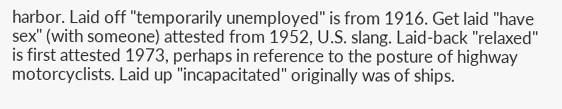harbor. Laid off "temporarily unemployed" is from 1916. Get laid "have sex" (with someone) attested from 1952, U.S. slang. Laid-back "relaxed" is first attested 1973, perhaps in reference to the posture of highway motorcyclists. Laid up "incapacitated" originally was of ships.